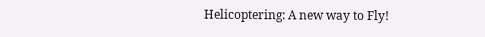Helicoptering: A new way to Fly!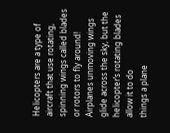Helicopters are a type of aircraft that use rotating,
spinning wings called blades or rotors to fly around! Airplanes unmoving wings
glide across the sky, but the helicopter’s rotating blades allow it to do
things a plane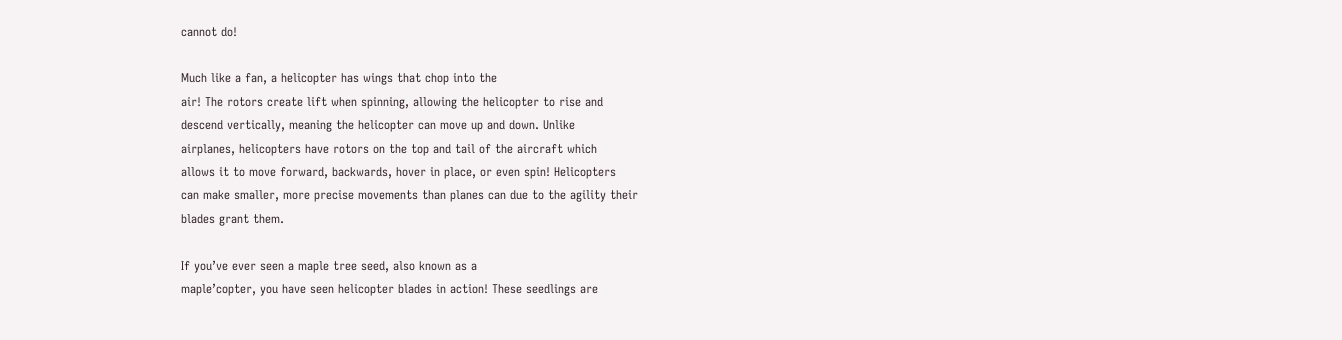cannot do!

Much like a fan, a helicopter has wings that chop into the
air! The rotors create lift when spinning, allowing the helicopter to rise and
descend vertically, meaning the helicopter can move up and down. Unlike
airplanes, helicopters have rotors on the top and tail of the aircraft which
allows it to move forward, backwards, hover in place, or even spin! Helicopters
can make smaller, more precise movements than planes can due to the agility their
blades grant them.

If you’ve ever seen a maple tree seed, also known as a
maple’copter, you have seen helicopter blades in action! These seedlings are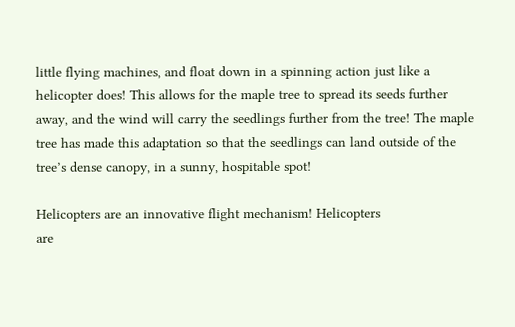little flying machines, and float down in a spinning action just like a
helicopter does! This allows for the maple tree to spread its seeds further
away, and the wind will carry the seedlings further from the tree! The maple
tree has made this adaptation so that the seedlings can land outside of the
tree’s dense canopy, in a sunny, hospitable spot!

Helicopters are an innovative flight mechanism! Helicopters
are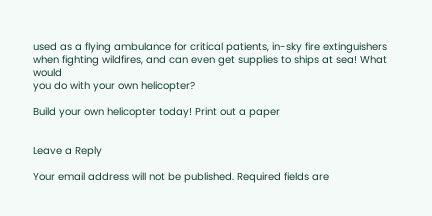used as a flying ambulance for critical patients, in-sky fire extinguishers
when fighting wildfires, and can even get supplies to ships at sea! What would
you do with your own helicopter?

Build your own helicopter today! Print out a paper


Leave a Reply

Your email address will not be published. Required fields are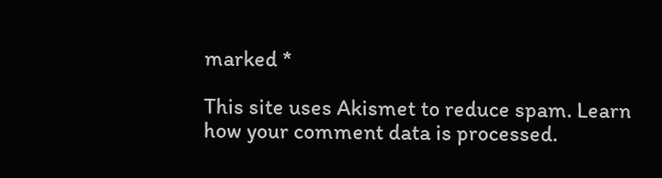marked *

This site uses Akismet to reduce spam. Learn how your comment data is processed.